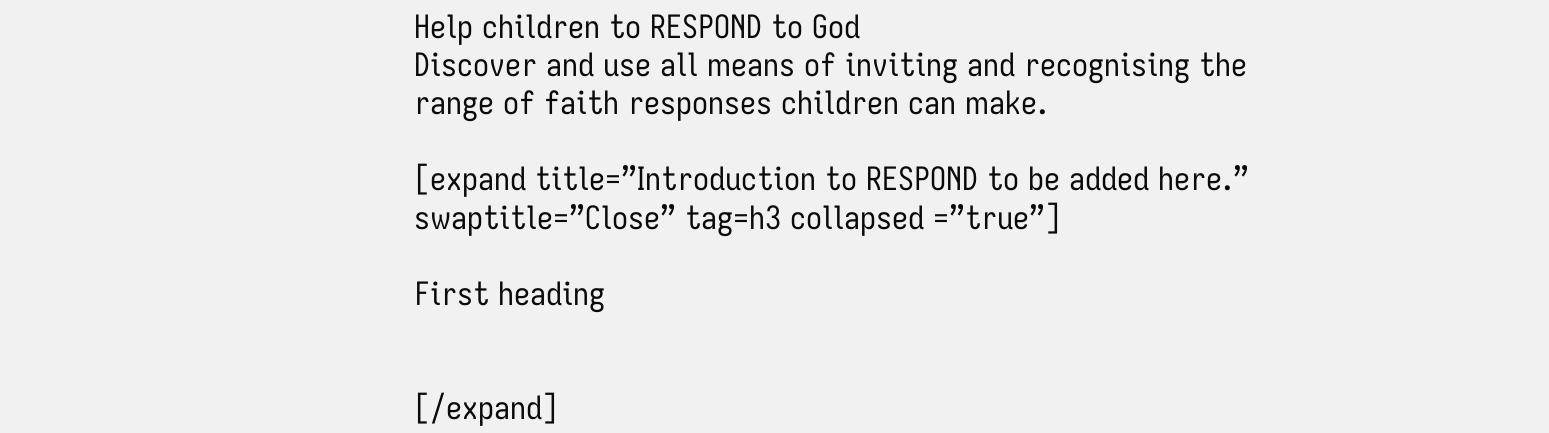Help children to RESPOND to God
Discover and use all means of inviting and recognising the range of faith responses children can make.

[expand title=”Introduction to RESPOND to be added here.” swaptitle=”Close” tag=h3 collapsed =”true”]

First heading


[/expand]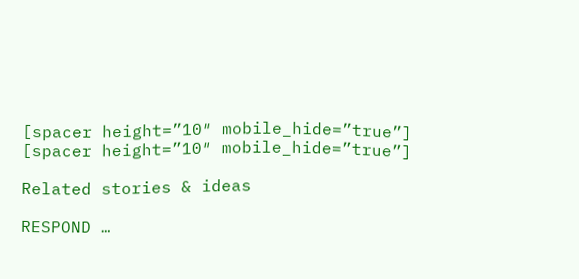[spacer height=”10″ mobile_hide=”true”]
[spacer height=”10″ mobile_hide=”true”]

Related stories & ideas

RESPOND …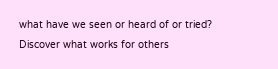what have we seen or heard of or tried?
Discover what works for others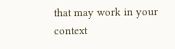that may work in your context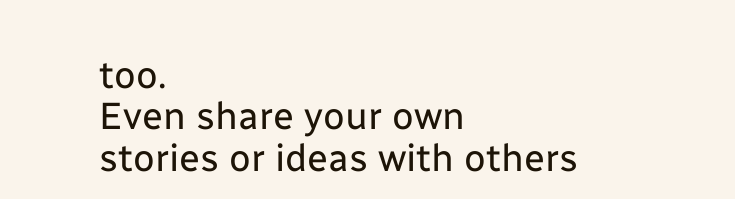too.
Even share your own stories or ideas with others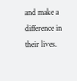and make a difference in their lives.